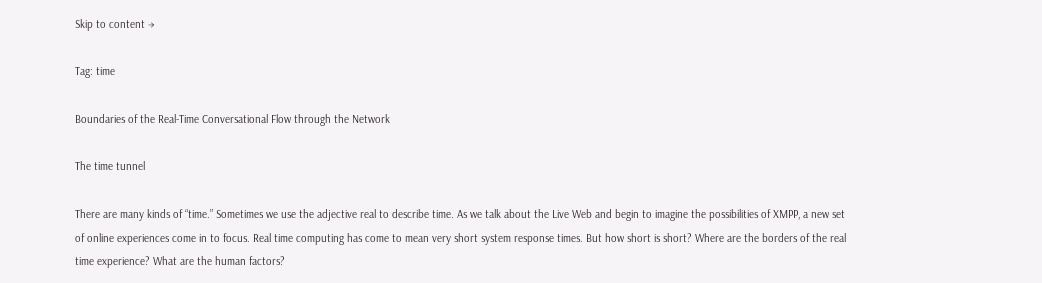Skip to content →

Tag: time

Boundaries of the Real-Time Conversational Flow through the Network

The time tunnel

There are many kinds of “time.” Sometimes we use the adjective real to describe time. As we talk about the Live Web and begin to imagine the possibilities of XMPP, a new set of online experiences come in to focus. Real time computing has come to mean very short system response times. But how short is short? Where are the borders of the real time experience? What are the human factors?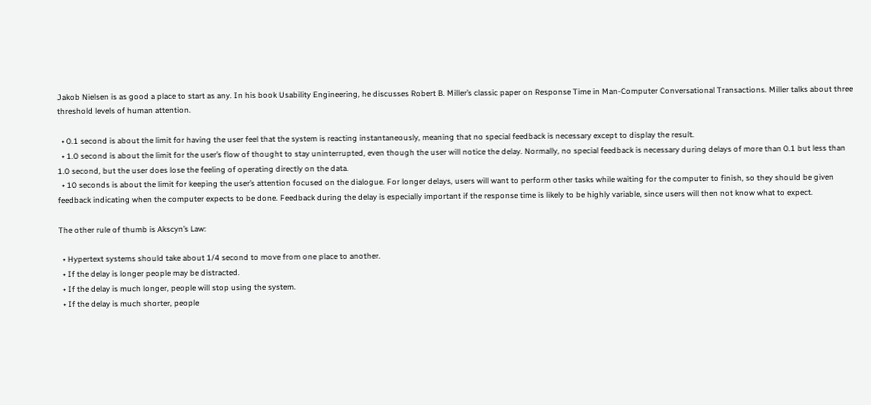Jakob Nielsen is as good a place to start as any. In his book Usability Engineering, he discusses Robert B. Miller’s classic paper on Response Time in Man-Computer Conversational Transactions. Miller talks about three threshold levels of human attention.

  • 0.1 second is about the limit for having the user feel that the system is reacting instantaneously, meaning that no special feedback is necessary except to display the result.
  • 1.0 second is about the limit for the user’s flow of thought to stay uninterrupted, even though the user will notice the delay. Normally, no special feedback is necessary during delays of more than 0.1 but less than 1.0 second, but the user does lose the feeling of operating directly on the data.
  • 10 seconds is about the limit for keeping the user’s attention focused on the dialogue. For longer delays, users will want to perform other tasks while waiting for the computer to finish, so they should be given feedback indicating when the computer expects to be done. Feedback during the delay is especially important if the response time is likely to be highly variable, since users will then not know what to expect.

The other rule of thumb is Akscyn’s Law:

  • Hypertext systems should take about 1/4 second to move from one place to another.
  • If the delay is longer people may be distracted.
  • If the delay is much longer, people will stop using the system.
  • If the delay is much shorter, people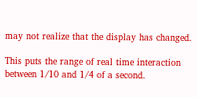may not realize that the display has changed.

This puts the range of real time interaction between 1/10 and 1/4 of a second.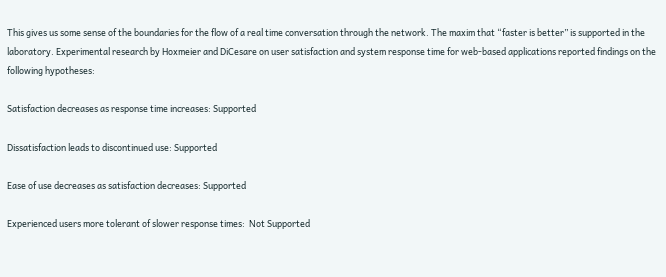This gives us some sense of the boundaries for the flow of a real time conversation through the network. The maxim that “faster is better” is supported in the laboratory. Experimental research by Hoxmeier and DiCesare on user satisfaction and system response time for web-based applications reported findings on the following hypotheses:

Satisfaction decreases as response time increases: Supported

Dissatisfaction leads to discontinued use: Supported

Ease of use decreases as satisfaction decreases: Supported

Experienced users more tolerant of slower response times:  Not Supported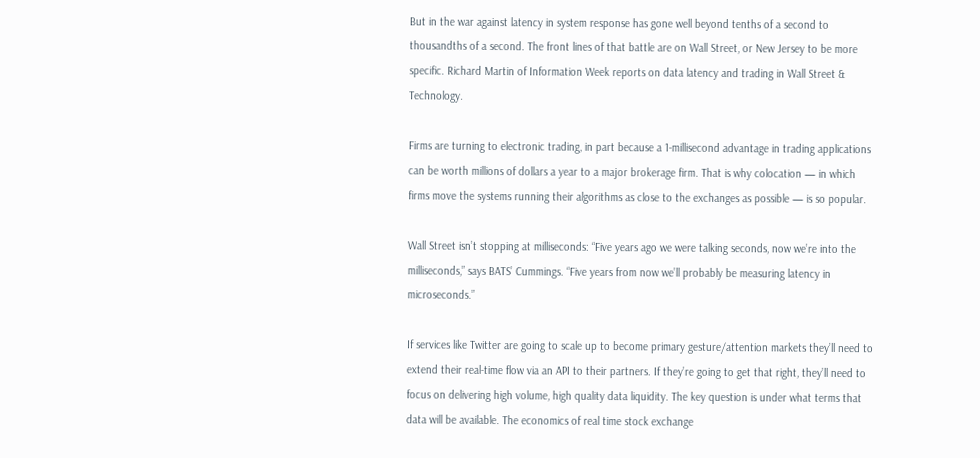But in the war against latency in system response has gone well beyond tenths of a second to thousandths of a second. The front lines of that battle are on Wall Street, or New Jersey to be more specific. Richard Martin of Information Week reports on data latency and trading in Wall Street & Technology.

Firms are turning to electronic trading, in part because a 1-millisecond advantage in trading applications can be worth millions of dollars a year to a major brokerage firm. That is why colocation — in which firms move the systems running their algorithms as close to the exchanges as possible — is so popular.

Wall Street isn’t stopping at milliseconds: “Five years ago we were talking seconds, now we’re into the milliseconds,” says BATS’ Cummings. “Five years from now we’ll probably be measuring latency in microseconds.”

If services like Twitter are going to scale up to become primary gesture/attention markets they’ll need to extend their real-time flow via an API to their partners. If they’re going to get that right, they’ll need to focus on delivering high volume, high quality data liquidity. The key question is under what terms that data will be available. The economics of real time stock exchange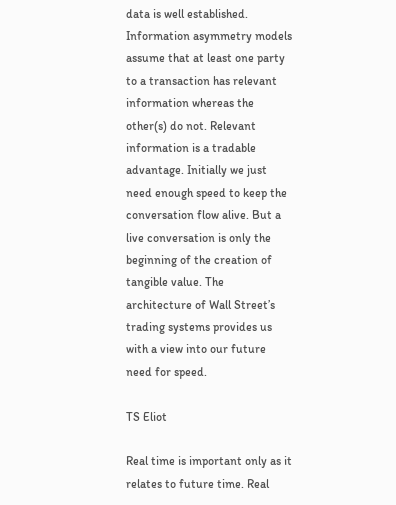data is well established. Information asymmetry models assume that at least one party to a transaction has relevant information whereas the other(s) do not. Relevant information is a tradable advantage. Initially we just need enough speed to keep the conversation flow alive. But a live conversation is only the beginning of the creation of tangible value. The architecture of Wall Street’s trading systems provides us with a view into our future need for speed.

TS Eliot

Real time is important only as it relates to future time. Real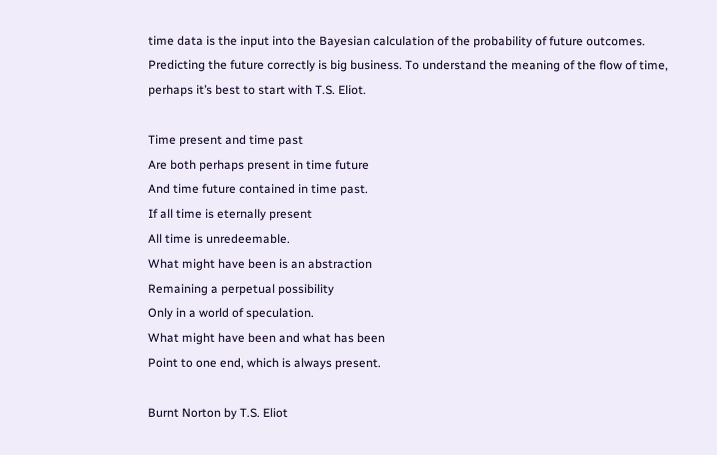time data is the input into the Bayesian calculation of the probability of future outcomes. Predicting the future correctly is big business. To understand the meaning of the flow of time, perhaps it’s best to start with T.S. Eliot.

Time present and time past
Are both perhaps present in time future
And time future contained in time past.
If all time is eternally present
All time is unredeemable.
What might have been is an abstraction
Remaining a perpetual possibility
Only in a world of speculation.
What might have been and what has been
Point to one end, which is always present.

Burnt Norton by T.S. Eliot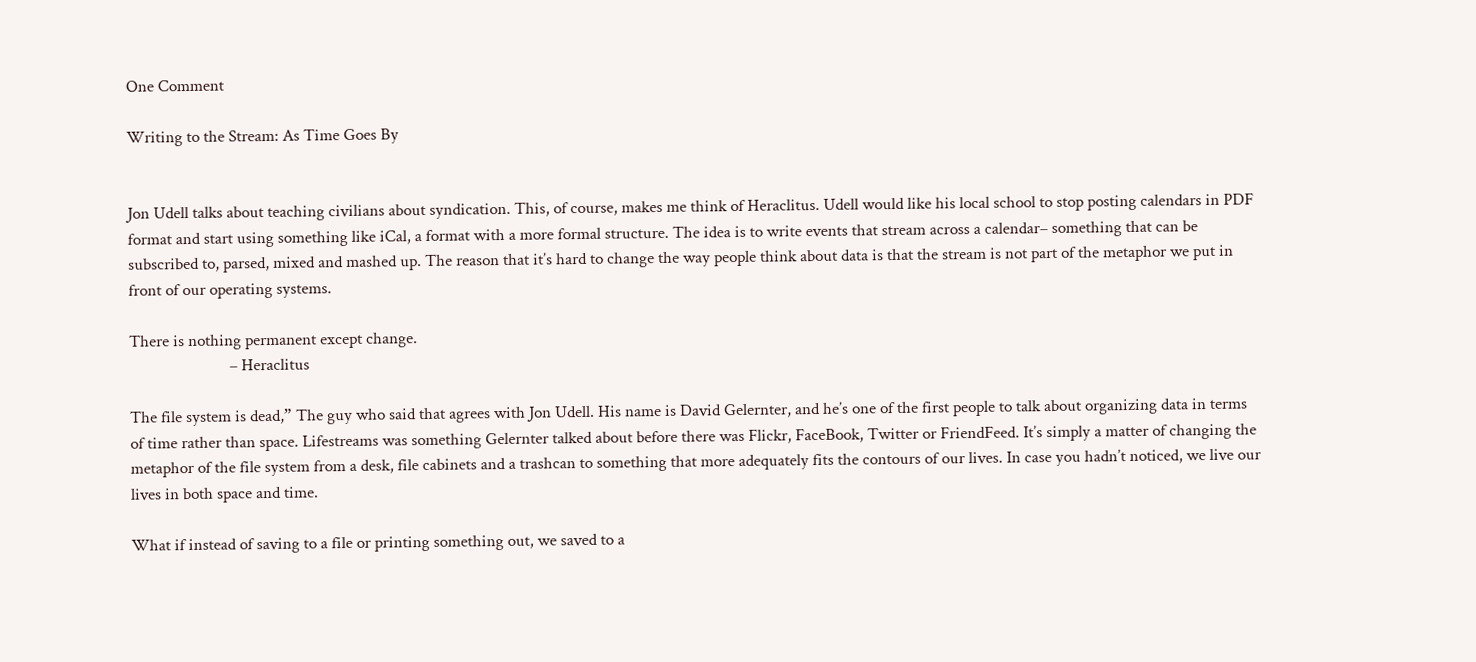One Comment

Writing to the Stream: As Time Goes By


Jon Udell talks about teaching civilians about syndication. This, of course, makes me think of Heraclitus. Udell would like his local school to stop posting calendars in PDF format and start using something like iCal, a format with a more formal structure. The idea is to write events that stream across a calendar– something that can be subscribed to, parsed, mixed and mashed up. The reason that it’s hard to change the way people think about data is that the stream is not part of the metaphor we put in front of our operating systems.

There is nothing permanent except change.
                         – Heraclitus

The file system is dead,” The guy who said that agrees with Jon Udell. His name is David Gelernter, and he’s one of the first people to talk about organizing data in terms of time rather than space. Lifestreams was something Gelernter talked about before there was Flickr, FaceBook, Twitter or FriendFeed. It’s simply a matter of changing the metaphor of the file system from a desk, file cabinets and a trashcan to something that more adequately fits the contours of our lives. In case you hadn’t noticed, we live our lives in both space and time.

What if instead of saving to a file or printing something out, we saved to a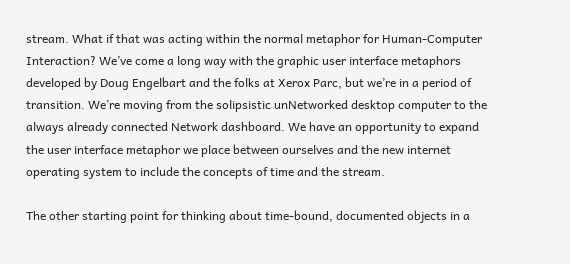stream. What if that was acting within the normal metaphor for Human-Computer Interaction? We’ve come a long way with the graphic user interface metaphors developed by Doug Engelbart and the folks at Xerox Parc, but we’re in a period of transition. We’re moving from the solipsistic unNetworked desktop computer to the always already connected Network dashboard. We have an opportunity to expand the user interface metaphor we place between ourselves and the new internet operating system to include the concepts of time and the stream.

The other starting point for thinking about time-bound, documented objects in a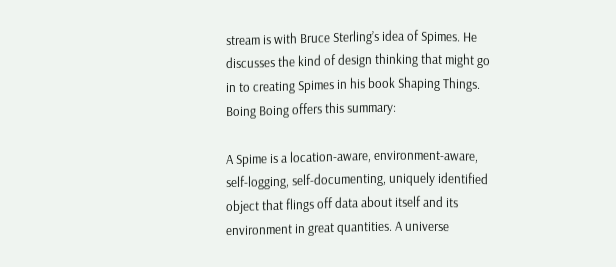stream is with Bruce Sterling’s idea of Spimes. He discusses the kind of design thinking that might go in to creating Spimes in his book Shaping Things. Boing Boing offers this summary:

A Spime is a location-aware, environment-aware, self-logging, self-documenting, uniquely identified object that flings off data about itself and its environment in great quantities. A universe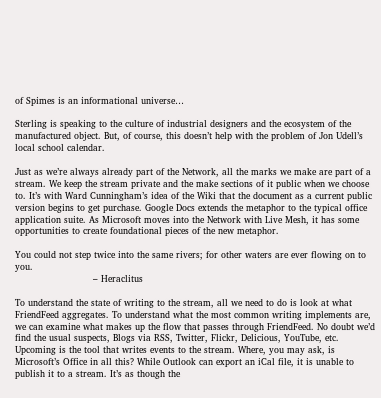of Spimes is an informational universe…

Sterling is speaking to the culture of industrial designers and the ecosystem of the manufactured object. But, of course, this doesn’t help with the problem of Jon Udell’s local school calendar.

Just as we’re always already part of the Network, all the marks we make are part of a stream. We keep the stream private and the make sections of it public when we choose to. It’s with Ward Cunningham’s idea of the Wiki that the document as a current public version begins to get purchase. Google Docs extends the metaphor to the typical office application suite. As Microsoft moves into the Network with Live Mesh, it has some opportunities to create foundational pieces of the new metaphor.

You could not step twice into the same rivers; for other waters are ever flowing on to you.
                          – Heraclitus

To understand the state of writing to the stream, all we need to do is look at what FriendFeed aggregates. To understand what the most common writing implements are, we can examine what makes up the flow that passes through FriendFeed. No doubt we’d find the usual suspects, Blogs via RSS, Twitter, Flickr, Delicious, YouTube, etc. Upcoming is the tool that writes events to the stream. Where, you may ask, is Microsoft’s Office in all this? While Outlook can export an iCal file, it is unable to publish it to a stream. It’s as though the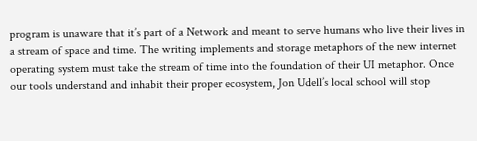program is unaware that it’s part of a Network and meant to serve humans who live their lives in a stream of space and time. The writing implements and storage metaphors of the new internet operating system must take the stream of time into the foundation of their UI metaphor. Once our tools understand and inhabit their proper ecosystem, Jon Udell’s local school will stop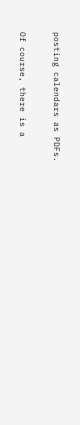posting calendars as PDFs.

Of course, there is a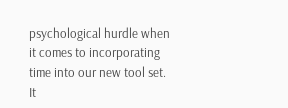psychological hurdle when it comes to incorporating time into our new tool set. It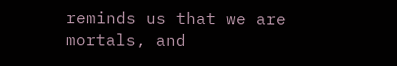reminds us that we are mortals, and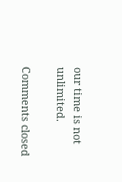our time is not unlimited.

Comments closed